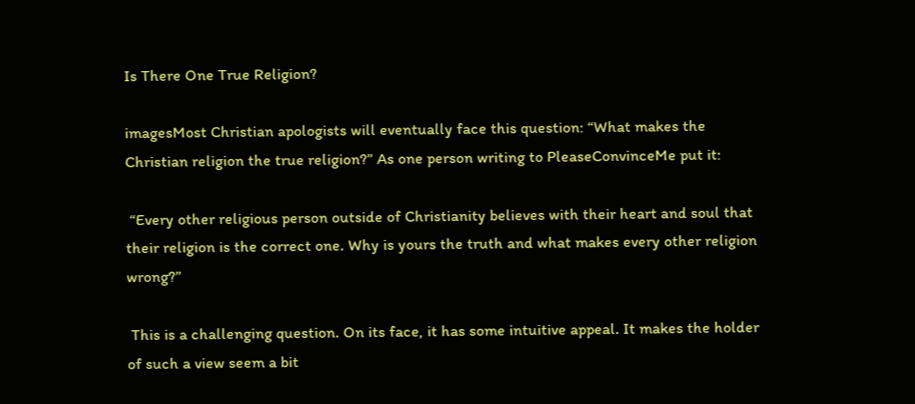Is There One True Religion?

imagesMost Christian apologists will eventually face this question: “What makes the Christian religion the true religion?” As one person writing to PleaseConvinceMe put it:

 “Every other religious person outside of Christianity believes with their heart and soul that their religion is the correct one. Why is yours the truth and what makes every other religion wrong?”

 This is a challenging question. On its face, it has some intuitive appeal. It makes the holder of such a view seem a bit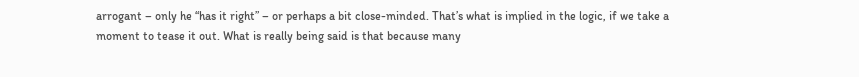arrogant – only he “has it right” – or perhaps a bit close-minded. That’s what is implied in the logic, if we take a moment to tease it out. What is really being said is that because many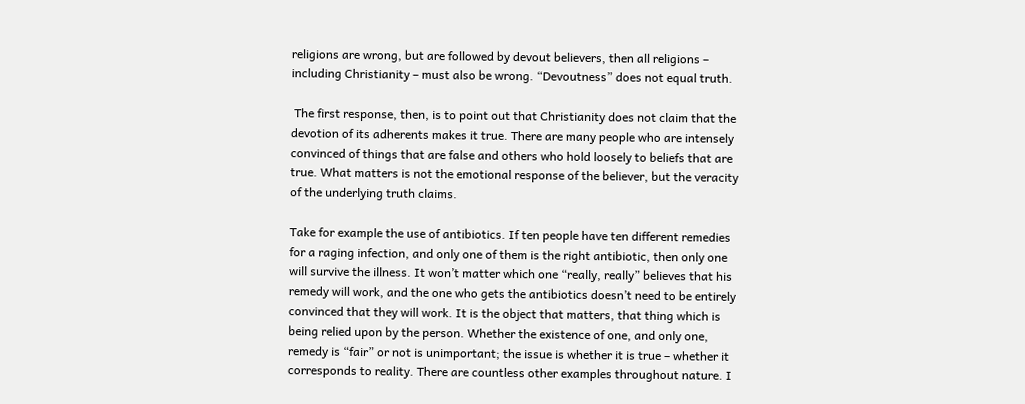religions are wrong, but are followed by devout believers, then all religions – including Christianity – must also be wrong. “Devoutness” does not equal truth.

 The first response, then, is to point out that Christianity does not claim that the devotion of its adherents makes it true. There are many people who are intensely convinced of things that are false and others who hold loosely to beliefs that are true. What matters is not the emotional response of the believer, but the veracity of the underlying truth claims.

Take for example the use of antibiotics. If ten people have ten different remedies for a raging infection, and only one of them is the right antibiotic, then only one will survive the illness. It won’t matter which one “really, really” believes that his remedy will work, and the one who gets the antibiotics doesn’t need to be entirely convinced that they will work. It is the object that matters, that thing which is being relied upon by the person. Whether the existence of one, and only one, remedy is “fair” or not is unimportant; the issue is whether it is true – whether it corresponds to reality. There are countless other examples throughout nature. I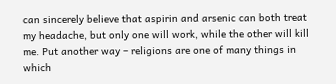can sincerely believe that aspirin and arsenic can both treat my headache, but only one will work, while the other will kill me. Put another way – religions are one of many things in which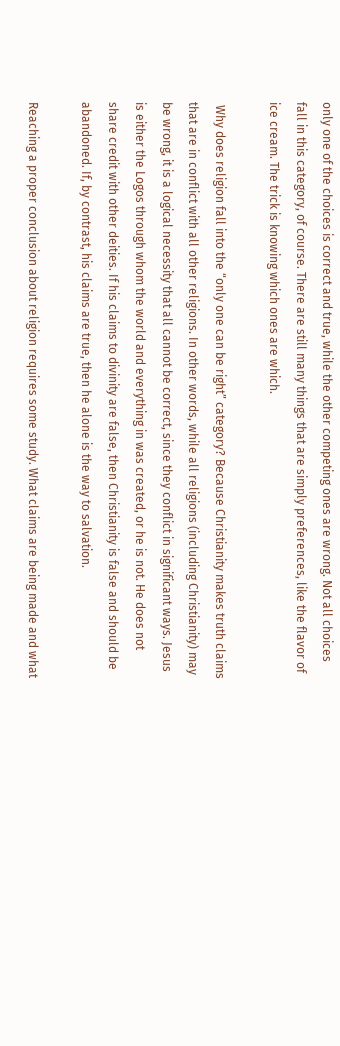only one of the choices is correct and true, while the other competing ones are wrong. Not all choices fall in this category, of course. There are still many things that are simply preferences, like the flavor of ice cream. The trick is knowing which ones are which.

 Why does religion fall into the “only one can be right” category? Because Christianity makes truth claims that are in conflict with all other religions. In other words, while all religions (including Christianity) may be wrong, it is a logical necessity that all cannot be correct, since they conflict in significant ways. Jesus is either the Logos through whom the world and everything in was created, or he is not. He does not share credit with other deities. If his claims to divinity are false, then Christianity is false and should be abandoned. If, by contrast, his claims are true, then he alone is the way to salvation.

Reaching a proper conclusion about religion requires some study. What claims are being made and what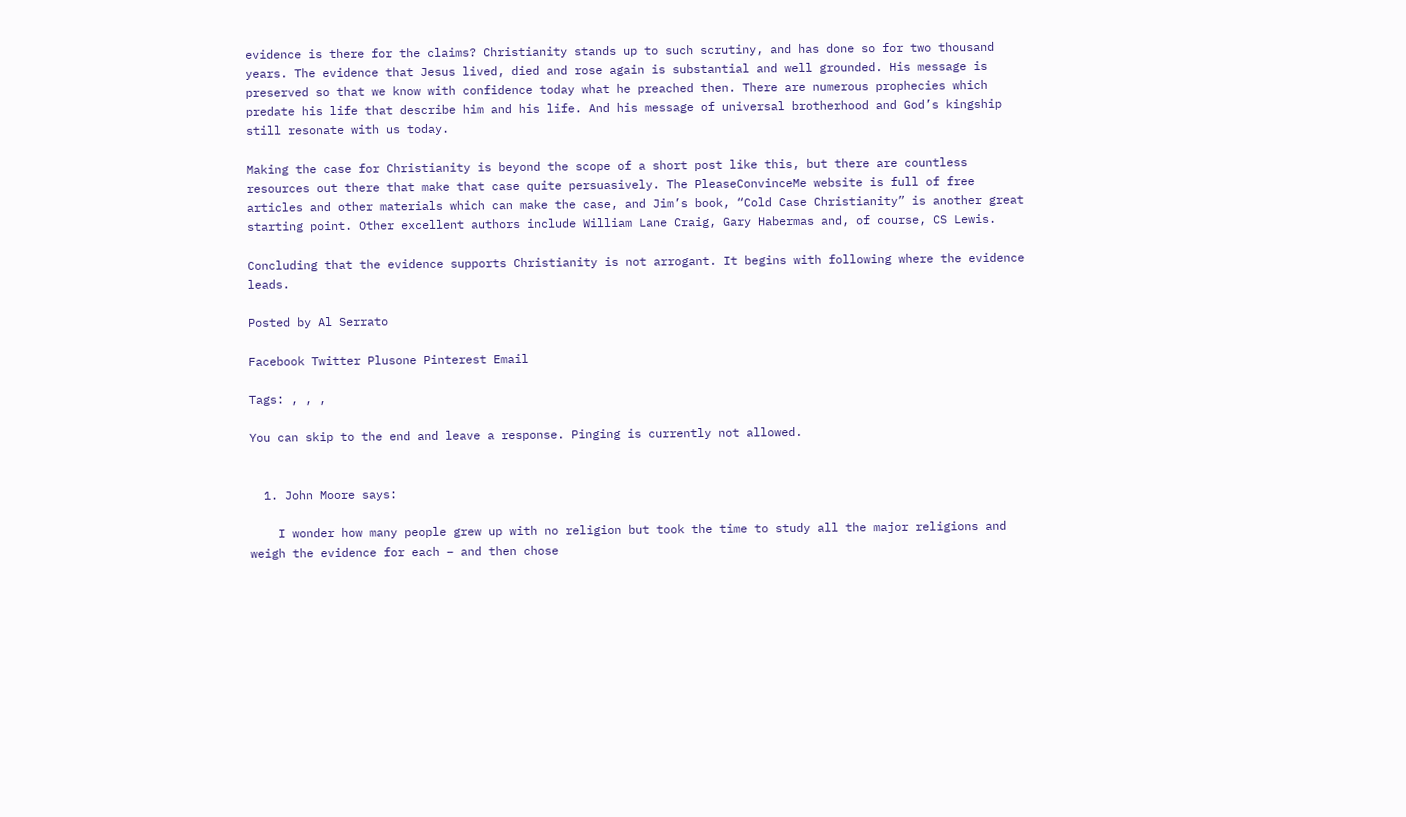evidence is there for the claims? Christianity stands up to such scrutiny, and has done so for two thousand years. The evidence that Jesus lived, died and rose again is substantial and well grounded. His message is preserved so that we know with confidence today what he preached then. There are numerous prophecies which predate his life that describe him and his life. And his message of universal brotherhood and God’s kingship still resonate with us today.

Making the case for Christianity is beyond the scope of a short post like this, but there are countless resources out there that make that case quite persuasively. The PleaseConvinceMe website is full of free articles and other materials which can make the case, and Jim’s book, “Cold Case Christianity” is another great starting point. Other excellent authors include William Lane Craig, Gary Habermas and, of course, CS Lewis.

Concluding that the evidence supports Christianity is not arrogant. It begins with following where the evidence leads.

Posted by Al Serrato

Facebook Twitter Plusone Pinterest Email

Tags: , , ,

You can skip to the end and leave a response. Pinging is currently not allowed.


  1. John Moore says:

    I wonder how many people grew up with no religion but took the time to study all the major religions and weigh the evidence for each – and then chose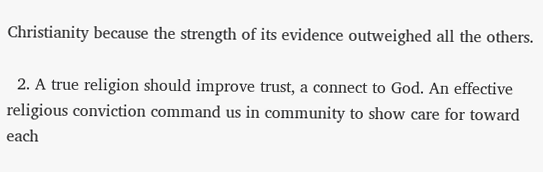Christianity because the strength of its evidence outweighed all the others.

  2. A true religion should improve trust, a connect to God. An effective religious conviction command us in community to show care for toward each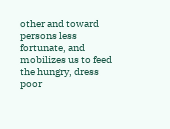other and toward persons less fortunate, and mobilizes us to feed the hungry, dress poor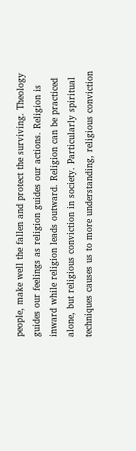people, make well the fallen and protect the surviving. Theology guides our feelings as religion guides our actions. Religion is inward while religion leads outward. Religion can be practiced alone, but religious conviction in society. Particularly spiritual techniques causes us to more understanding, religious conviction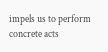impels us to perform concrete acts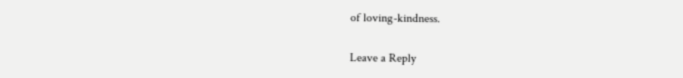of loving-kindness.

Leave a Reply